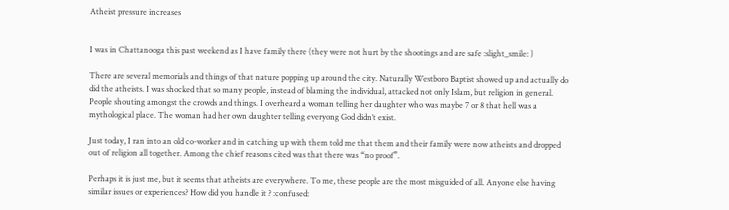Atheist pressure increases


I was in Chattanooga this past weekend as I have family there (they were not hurt by the shootings and are safe :slight_smile: )

There are several memorials and things of that nature popping up around the city. Naturally Westboro Baptist showed up and actually do did the atheists. I was shocked that so many people, instead of blaming the individual, attacked not only Islam, but religion in general. People shouting amongst the crowds and things. I overheard a woman telling her daughter who was maybe 7 or 8 that hell was a mythological place. The woman had her own daughter telling everyong God didn’t exist.

Just today, I ran into an old co-worker and in catching up with them told me that them and their family were now atheists and dropped out of religion all together. Among the chief reasons cited was that there was “no proof”.

Perhaps it is just me, but it seems that atheists are everywhere. To me, these people are the most misguided of all. Anyone else having similar issues or experiences? How did you handle it ? :confused: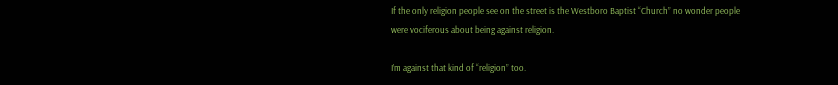If the only religion people see on the street is the Westboro Baptist “Church” no wonder people were vociferous about being against religion.

I’m against that kind of “religion” too.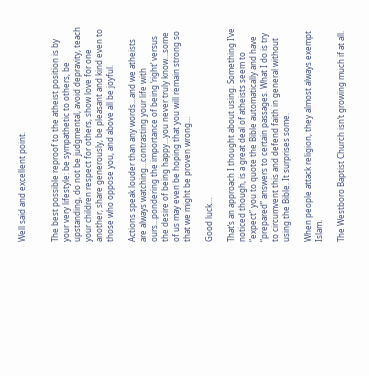Well said and excellent point.


The best possible reproof to the atheist position is by your very lifestyle: be sympathetic to others, be upstanding, do not be judgmental, avoid depravity, teach your children respect for others, show love for one another, share generously, be pleasant and kind even to those who oppose you, and above all be joyful.

Actions speak louder than any words…and we atheists are always watching…contrasting your life with ours…pondering the importance of being ‘right’ versus the desire of being happy…you never truly know…some of us may even be hoping that you will remain strong so that we might be proven wrong…

Good luck…

That’s an approach I thought about using. Something I’ve noticed though, is a great deal of atheists seem to “expect” you to quote the Bible automatically and have “prepared” answers to certain passages. What I do is try to circumvent this and defend faith in general without using the Bible. It surprises some.

When people attack religion, they almost always exempt Islam.

The Westboro Baptist Church isn’t growing much if at all.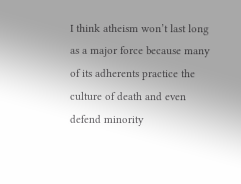I think atheism won’t last long as a major force because many of its adherents practice the culture of death and even defend minority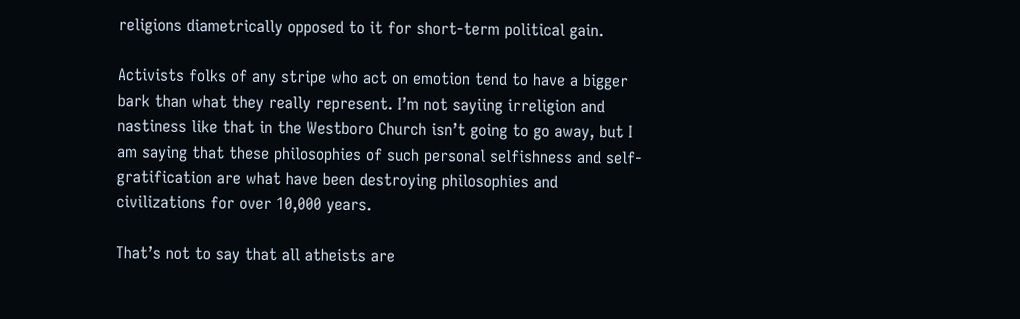religions diametrically opposed to it for short-term political gain.

Activists folks of any stripe who act on emotion tend to have a bigger bark than what they really represent. I’m not sayiing irreligion and nastiness like that in the Westboro Church isn’t going to go away, but I am saying that these philosophies of such personal selfishness and self-gratification are what have been destroying philosophies and civilizations for over 10,000 years.

That’s not to say that all atheists are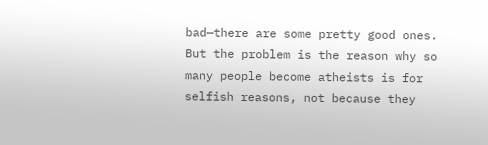bad—there are some pretty good ones. But the problem is the reason why so many people become atheists is for selfish reasons, not because they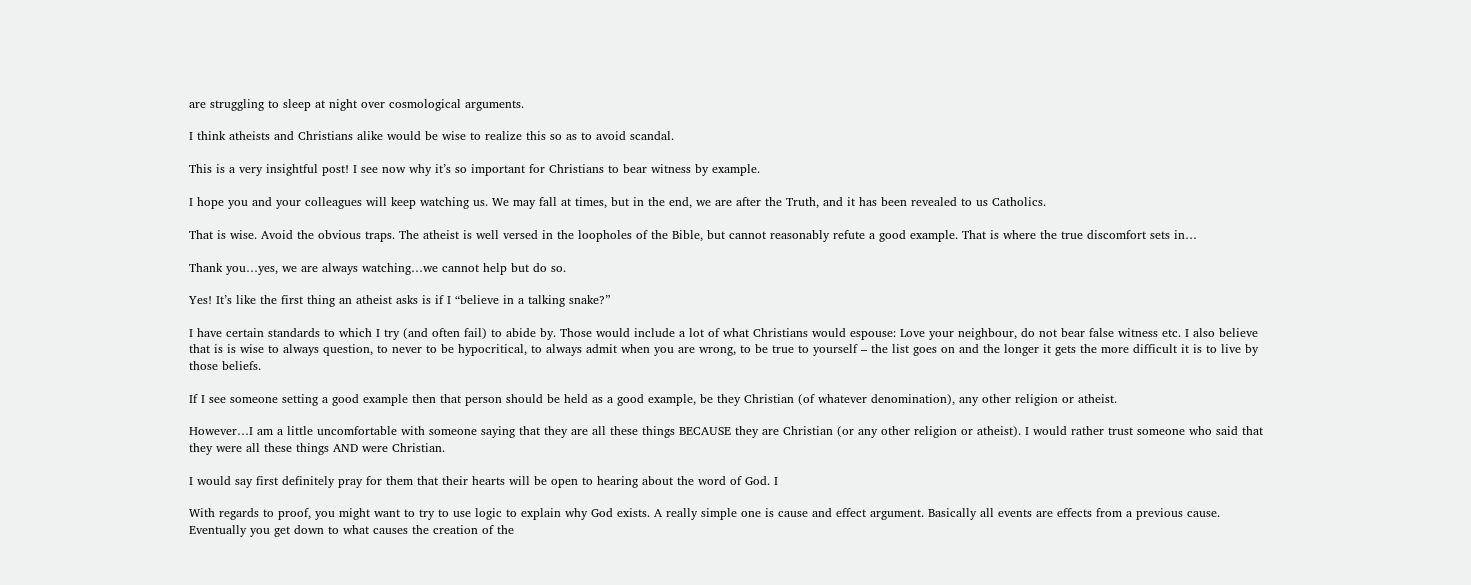are struggling to sleep at night over cosmological arguments.

I think atheists and Christians alike would be wise to realize this so as to avoid scandal.

This is a very insightful post! I see now why it’s so important for Christians to bear witness by example.

I hope you and your colleagues will keep watching us. We may fall at times, but in the end, we are after the Truth, and it has been revealed to us Catholics.

That is wise. Avoid the obvious traps. The atheist is well versed in the loopholes of the Bible, but cannot reasonably refute a good example. That is where the true discomfort sets in…

Thank you…yes, we are always watching…we cannot help but do so.

Yes! It’s like the first thing an atheist asks is if I “believe in a talking snake?”

I have certain standards to which I try (and often fail) to abide by. Those would include a lot of what Christians would espouse: Love your neighbour, do not bear false witness etc. I also believe that is is wise to always question, to never to be hypocritical, to always admit when you are wrong, to be true to yourself – the list goes on and the longer it gets the more difficult it is to live by those beliefs.

If I see someone setting a good example then that person should be held as a good example, be they Christian (of whatever denomination), any other religion or atheist.

However…I am a little uncomfortable with someone saying that they are all these things BECAUSE they are Christian (or any other religion or atheist). I would rather trust someone who said that they were all these things AND were Christian.

I would say first definitely pray for them that their hearts will be open to hearing about the word of God. I

With regards to proof, you might want to try to use logic to explain why God exists. A really simple one is cause and effect argument. Basically all events are effects from a previous cause. Eventually you get down to what causes the creation of the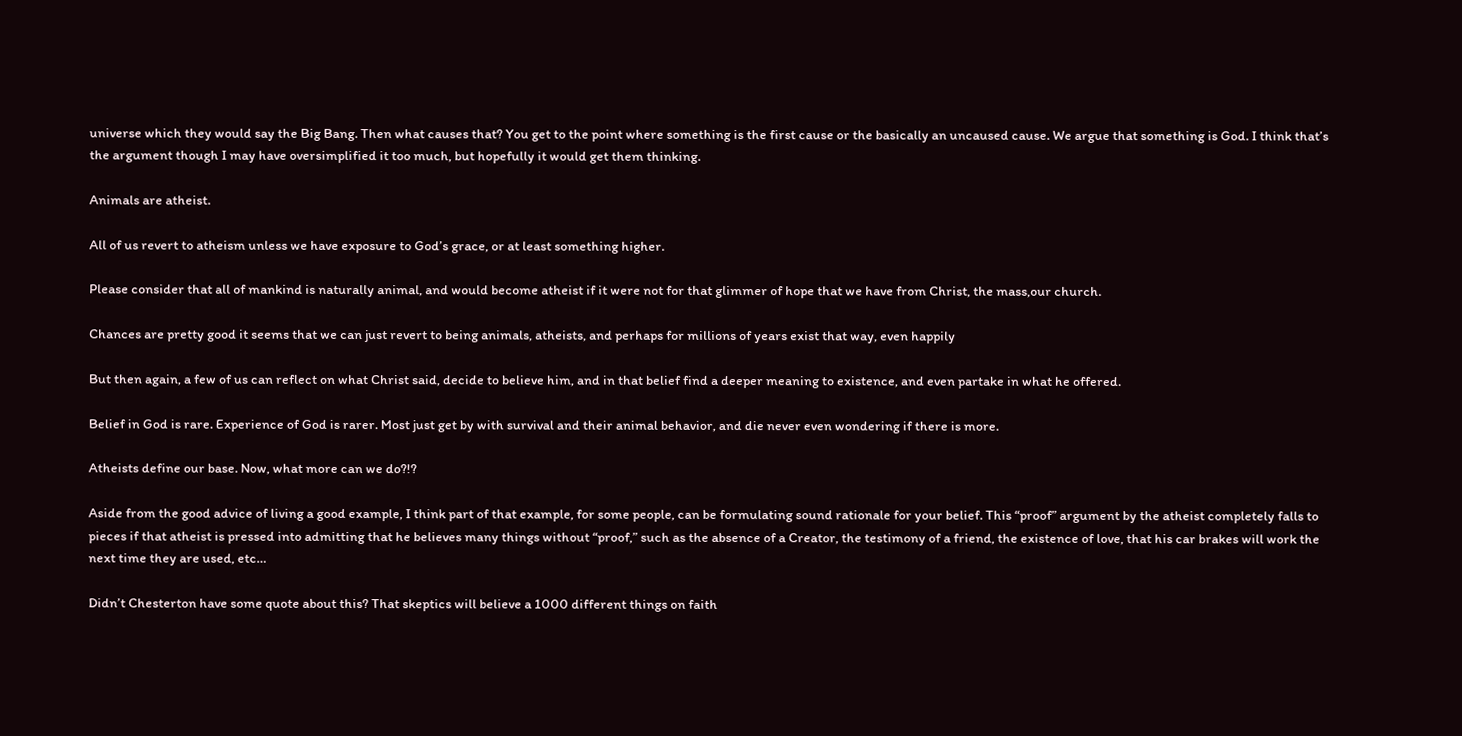universe which they would say the Big Bang. Then what causes that? You get to the point where something is the first cause or the basically an uncaused cause. We argue that something is God. I think that’s the argument though I may have oversimplified it too much, but hopefully it would get them thinking.

Animals are atheist.

All of us revert to atheism unless we have exposure to God’s grace, or at least something higher.

Please consider that all of mankind is naturally animal, and would become atheist if it were not for that glimmer of hope that we have from Christ, the mass,our church.

Chances are pretty good it seems that we can just revert to being animals, atheists, and perhaps for millions of years exist that way, even happily

But then again, a few of us can reflect on what Christ said, decide to believe him, and in that belief find a deeper meaning to existence, and even partake in what he offered.

Belief in God is rare. Experience of God is rarer. Most just get by with survival and their animal behavior, and die never even wondering if there is more.

Atheists define our base. Now, what more can we do?!?

Aside from the good advice of living a good example, I think part of that example, for some people, can be formulating sound rationale for your belief. This “proof” argument by the atheist completely falls to pieces if that atheist is pressed into admitting that he believes many things without “proof,” such as the absence of a Creator, the testimony of a friend, the existence of love, that his car brakes will work the next time they are used, etc…

Didn’t Chesterton have some quote about this? That skeptics will believe a 1000 different things on faith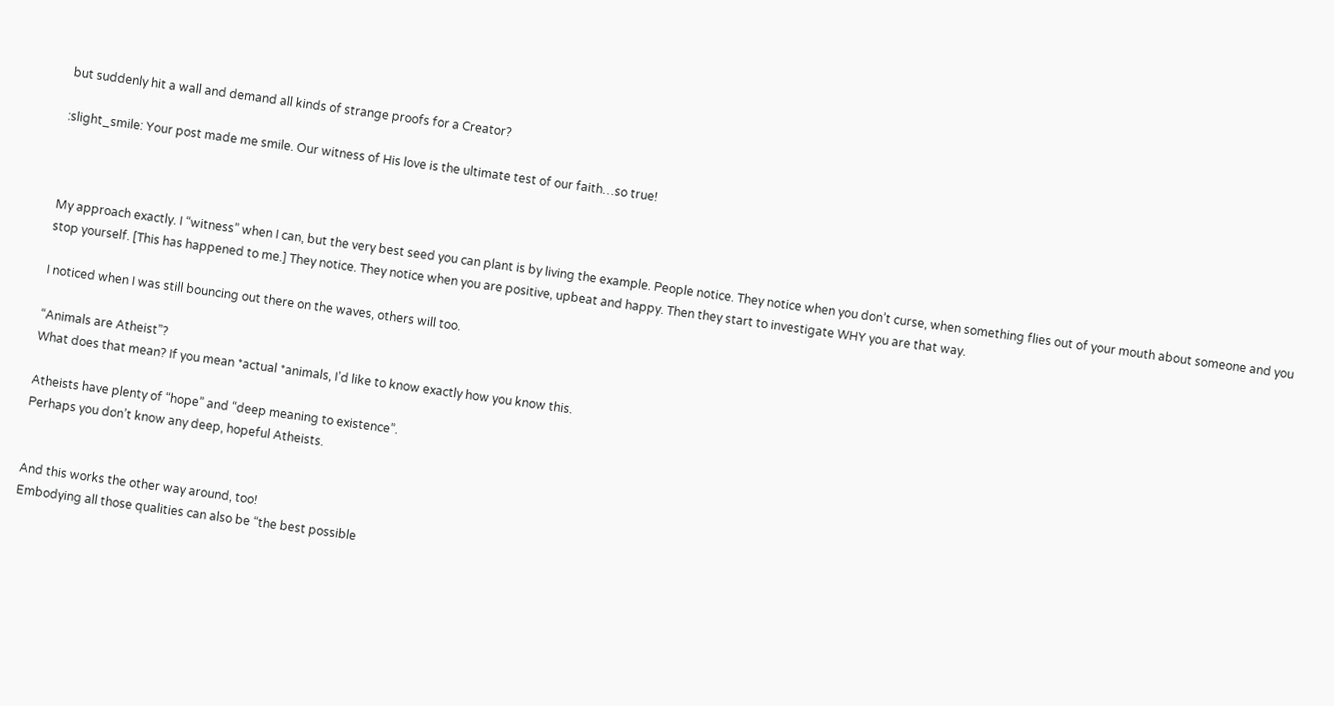but suddenly hit a wall and demand all kinds of strange proofs for a Creator?

:slight_smile: Your post made me smile. Our witness of His love is the ultimate test of our faith…so true!



My approach exactly. I “witness” when I can, but the very best seed you can plant is by living the example. People notice. They notice when you don’t curse, when something flies out of your mouth about someone and you stop yourself. [This has happened to me.] They notice. They notice when you are positive, upbeat and happy. Then they start to investigate WHY you are that way.

I noticed when I was still bouncing out there on the waves, others will too.

“Animals are Atheist”?
What does that mean? If you mean *actual *animals, I’d like to know exactly how you know this.

Atheists have plenty of “hope” and “deep meaning to existence”.
Perhaps you don’t know any deep, hopeful Atheists.


And this works the other way around, too!
Embodying all those qualities can also be “the best possible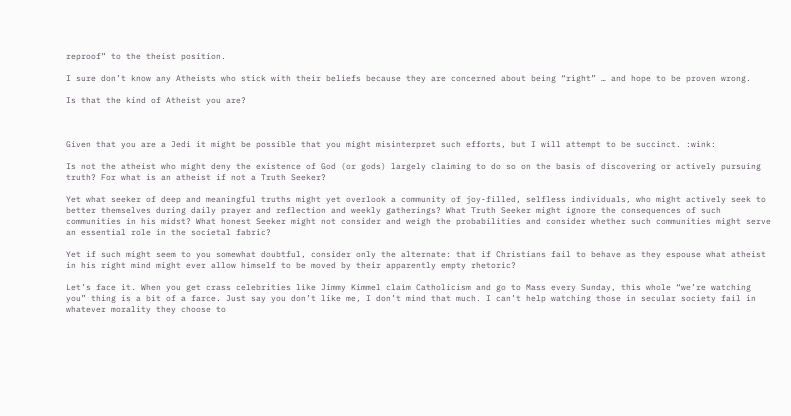reproof” to the theist position.

I sure don’t know any Atheists who stick with their beliefs because they are concerned about being “right” … and hope to be proven wrong.

Is that the kind of Atheist you are?



Given that you are a Jedi it might be possible that you might misinterpret such efforts, but I will attempt to be succinct. :wink:

Is not the atheist who might deny the existence of God (or gods) largely claiming to do so on the basis of discovering or actively pursuing truth? For what is an atheist if not a Truth Seeker?

Yet what seeker of deep and meaningful truths might yet overlook a community of joy-filled, selfless individuals, who might actively seek to better themselves during daily prayer and reflection and weekly gatherings? What Truth Seeker might ignore the consequences of such communities in his midst? What honest Seeker might not consider and weigh the probabilities and consider whether such communities might serve an essential role in the societal fabric?

Yet if such might seem to you somewhat doubtful, consider only the alternate: that if Christians fail to behave as they espouse what atheist in his right mind might ever allow himself to be moved by their apparently empty rhetoric?

Let’s face it. When you get crass celebrities like Jimmy Kimmel claim Catholicism and go to Mass every Sunday, this whole “we’re watching you” thing is a bit of a farce. Just say you don’t like me, I don’t mind that much. I can’t help watching those in secular society fail in whatever morality they choose to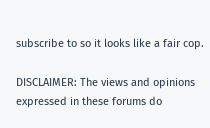subscribe to so it looks like a fair cop.

DISCLAIMER: The views and opinions expressed in these forums do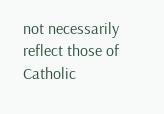not necessarily reflect those of Catholic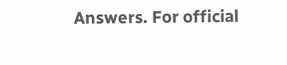Answers. For official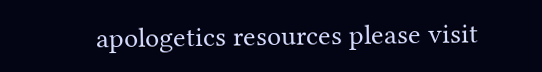apologetics resources please visit